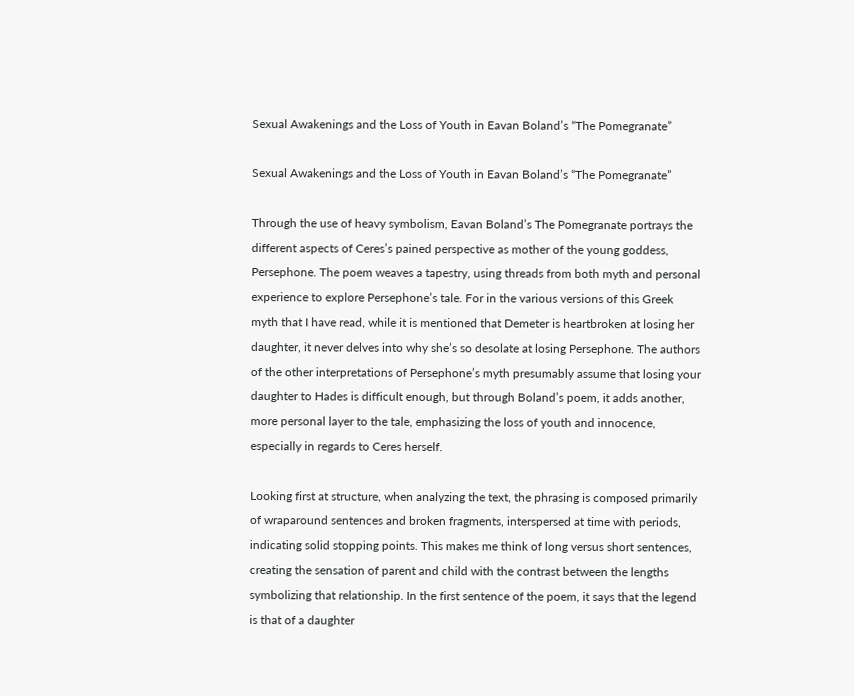Sexual Awakenings and the Loss of Youth in Eavan Boland’s “The Pomegranate”

Sexual Awakenings and the Loss of Youth in Eavan Boland’s “The Pomegranate”

Through the use of heavy symbolism, Eavan Boland’s The Pomegranate portrays the different aspects of Ceres’s pained perspective as mother of the young goddess, Persephone. The poem weaves a tapestry, using threads from both myth and personal experience to explore Persephone’s tale. For in the various versions of this Greek myth that I have read, while it is mentioned that Demeter is heartbroken at losing her daughter, it never delves into why she’s so desolate at losing Persephone. The authors of the other interpretations of Persephone’s myth presumably assume that losing your daughter to Hades is difficult enough, but through Boland’s poem, it adds another, more personal layer to the tale, emphasizing the loss of youth and innocence, especially in regards to Ceres herself.

Looking first at structure, when analyzing the text, the phrasing is composed primarily of wraparound sentences and broken fragments, interspersed at time with periods, indicating solid stopping points. This makes me think of long versus short sentences, creating the sensation of parent and child with the contrast between the lengths symbolizing that relationship. In the first sentence of the poem, it says that the legend is that of a daughter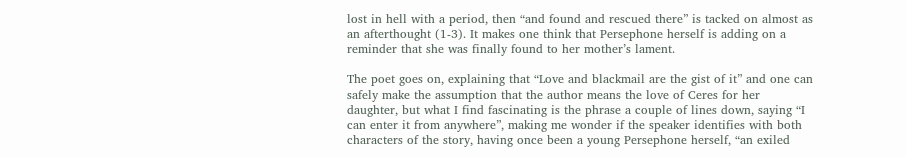lost in hell with a period, then “and found and rescued there” is tacked on almost as an afterthought (1-3). It makes one think that Persephone herself is adding on a reminder that she was finally found to her mother’s lament.

The poet goes on, explaining that “Love and blackmail are the gist of it” and one can safely make the assumption that the author means the love of Ceres for her daughter, but what I find fascinating is the phrase a couple of lines down, saying “I can enter it from anywhere”, making me wonder if the speaker identifies with both characters of the story, having once been a young Persephone herself, “an exiled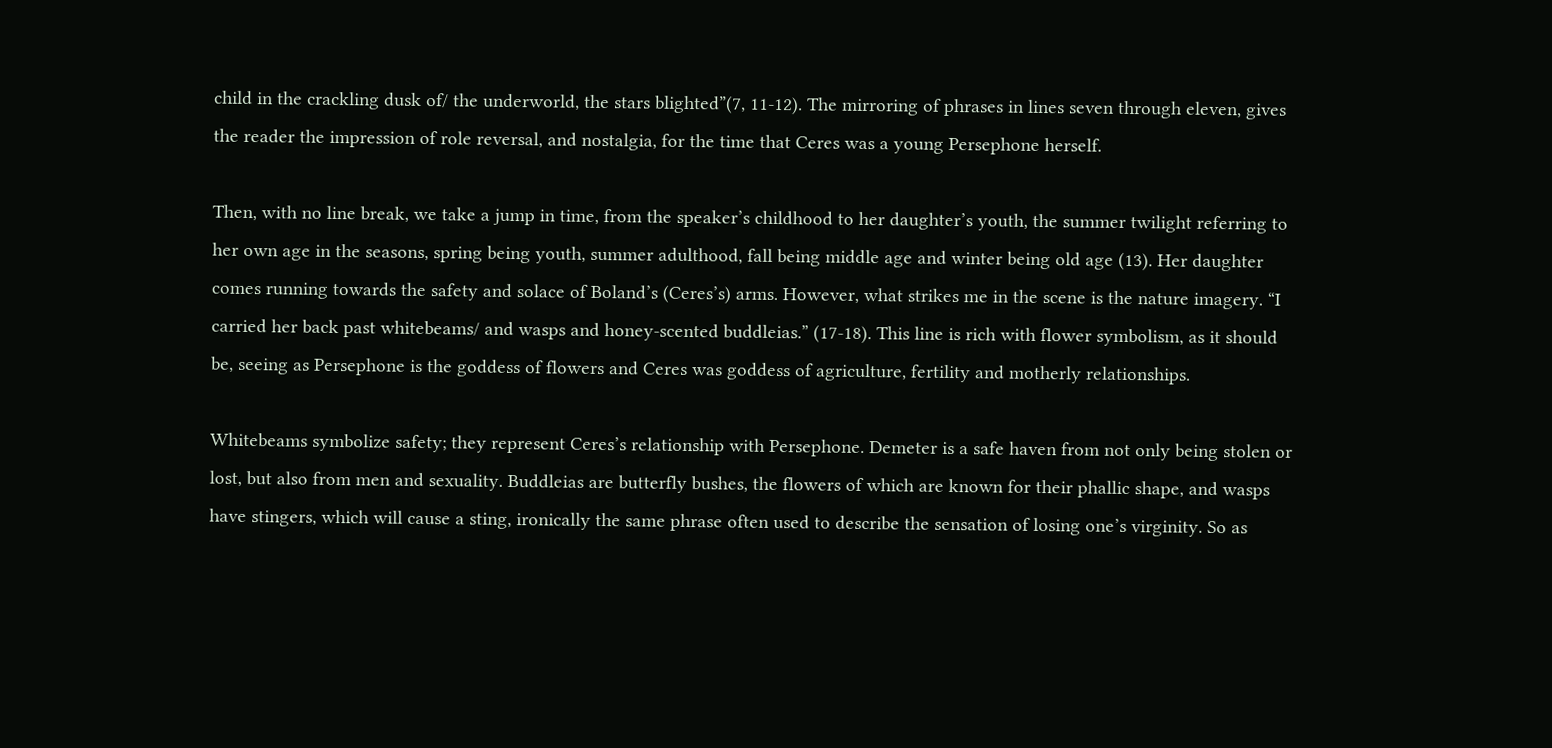child in the crackling dusk of/ the underworld, the stars blighted”(7, 11-12). The mirroring of phrases in lines seven through eleven, gives the reader the impression of role reversal, and nostalgia, for the time that Ceres was a young Persephone herself.

Then, with no line break, we take a jump in time, from the speaker’s childhood to her daughter’s youth, the summer twilight referring to her own age in the seasons, spring being youth, summer adulthood, fall being middle age and winter being old age (13). Her daughter comes running towards the safety and solace of Boland’s (Ceres’s) arms. However, what strikes me in the scene is the nature imagery. “I carried her back past whitebeams/ and wasps and honey-scented buddleias.” (17-18). This line is rich with flower symbolism, as it should be, seeing as Persephone is the goddess of flowers and Ceres was goddess of agriculture, fertility and motherly relationships.

Whitebeams symbolize safety; they represent Ceres’s relationship with Persephone. Demeter is a safe haven from not only being stolen or lost, but also from men and sexuality. Buddleias are butterfly bushes, the flowers of which are known for their phallic shape, and wasps have stingers, which will cause a sting, ironically the same phrase often used to describe the sensation of losing one’s virginity. So as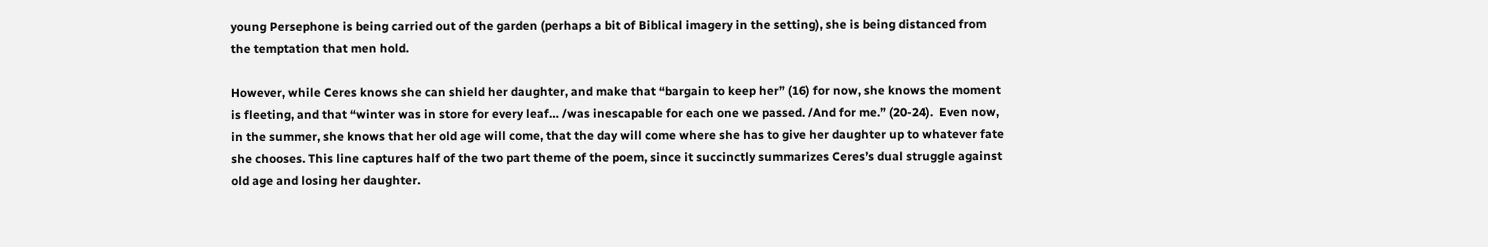young Persephone is being carried out of the garden (perhaps a bit of Biblical imagery in the setting), she is being distanced from the temptation that men hold.

However, while Ceres knows she can shield her daughter, and make that “bargain to keep her” (16) for now, she knows the moment is fleeting, and that “winter was in store for every leaf… /was inescapable for each one we passed. /And for me.” (20-24).  Even now, in the summer, she knows that her old age will come, that the day will come where she has to give her daughter up to whatever fate she chooses. This line captures half of the two part theme of the poem, since it succinctly summarizes Ceres’s dual struggle against old age and losing her daughter.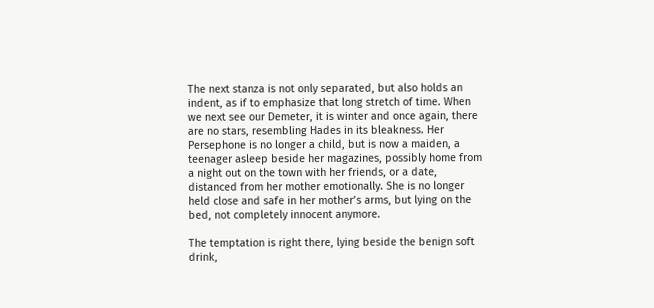The next stanza is not only separated, but also holds an indent, as if to emphasize that long stretch of time. When we next see our Demeter, it is winter and once again, there are no stars, resembling Hades in its bleakness. Her Persephone is no longer a child, but is now a maiden, a teenager asleep beside her magazines, possibly home from a night out on the town with her friends, or a date, distanced from her mother emotionally. She is no longer held close and safe in her mother’s arms, but lying on the bed, not completely innocent anymore.

The temptation is right there, lying beside the benign soft drink,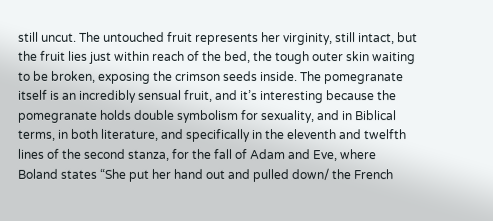still uncut. The untouched fruit represents her virginity, still intact, but the fruit lies just within reach of the bed, the tough outer skin waiting to be broken, exposing the crimson seeds inside. The pomegranate itself is an incredibly sensual fruit, and it’s interesting because the pomegranate holds double symbolism for sexuality, and in Biblical terms, in both literature, and specifically in the eleventh and twelfth lines of the second stanza, for the fall of Adam and Eve, where Boland states “She put her hand out and pulled down/ the French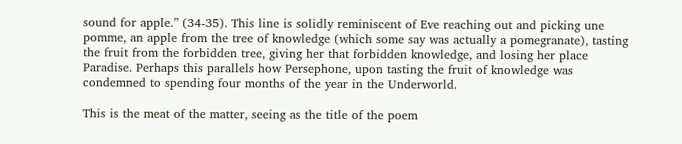sound for apple.” (34-35). This line is solidly reminiscent of Eve reaching out and picking une pomme, an apple from the tree of knowledge (which some say was actually a pomegranate), tasting the fruit from the forbidden tree, giving her that forbidden knowledge, and losing her place Paradise. Perhaps this parallels how Persephone, upon tasting the fruit of knowledge was condemned to spending four months of the year in the Underworld.

This is the meat of the matter, seeing as the title of the poem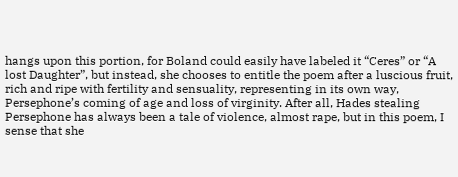hangs upon this portion, for Boland could easily have labeled it “Ceres” or “A lost Daughter”, but instead, she chooses to entitle the poem after a luscious fruit, rich and ripe with fertility and sensuality, representing in its own way, Persephone’s coming of age and loss of virginity. After all, Hades stealing Persephone has always been a tale of violence, almost rape, but in this poem, I sense that she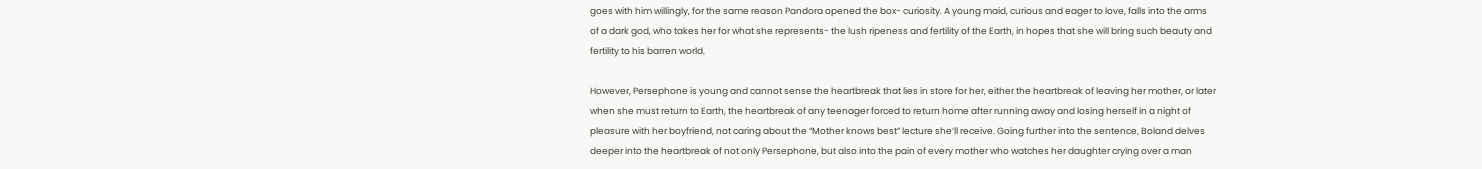goes with him willingly, for the same reason Pandora opened the box- curiosity. A young maid, curious and eager to love, falls into the arms of a dark god, who takes her for what she represents- the lush ripeness and fertility of the Earth, in hopes that she will bring such beauty and fertility to his barren world.

However, Persephone is young and cannot sense the heartbreak that lies in store for her, either the heartbreak of leaving her mother, or later when she must return to Earth, the heartbreak of any teenager forced to return home after running away and losing herself in a night of pleasure with her boyfriend, not caring about the “Mother knows best” lecture she’ll receive. Going further into the sentence, Boland delves deeper into the heartbreak of not only Persephone, but also into the pain of every mother who watches her daughter crying over a man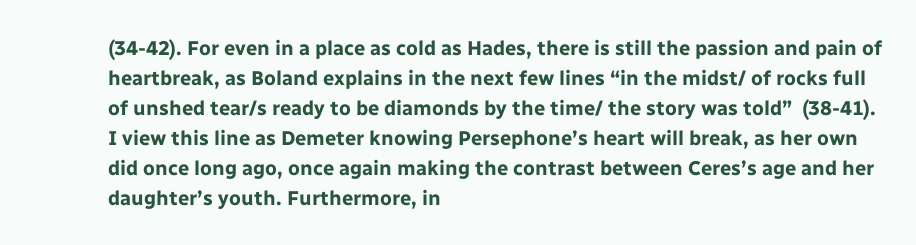(34-42). For even in a place as cold as Hades, there is still the passion and pain of heartbreak, as Boland explains in the next few lines “in the midst/ of rocks full of unshed tear/s ready to be diamonds by the time/ the story was told”  (38-41). I view this line as Demeter knowing Persephone’s heart will break, as her own did once long ago, once again making the contrast between Ceres’s age and her daughter’s youth. Furthermore, in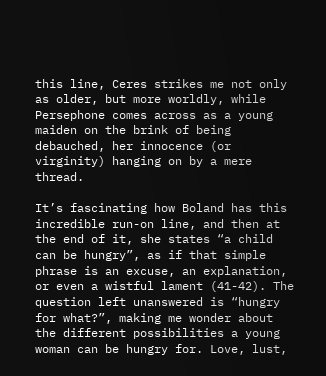this line, Ceres strikes me not only as older, but more worldly, while Persephone comes across as a young maiden on the brink of being debauched, her innocence (or virginity) hanging on by a mere thread.

It’s fascinating how Boland has this incredible run-on line, and then at the end of it, she states “a child can be hungry”, as if that simple phrase is an excuse, an explanation, or even a wistful lament (41-42). The question left unanswered is “hungry for what?”, making me wonder about the different possibilities a young woman can be hungry for. Love, lust,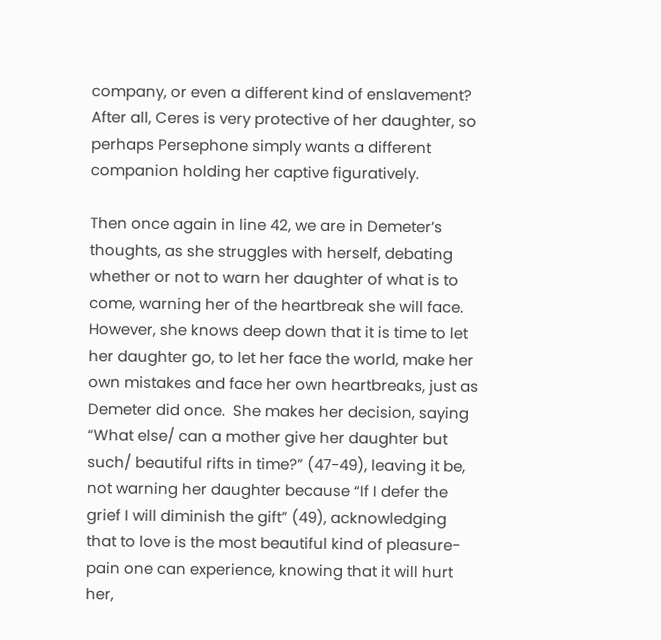company, or even a different kind of enslavement? After all, Ceres is very protective of her daughter, so perhaps Persephone simply wants a different companion holding her captive figuratively.

Then once again in line 42, we are in Demeter’s thoughts, as she struggles with herself, debating whether or not to warn her daughter of what is to come, warning her of the heartbreak she will face. However, she knows deep down that it is time to let her daughter go, to let her face the world, make her own mistakes and face her own heartbreaks, just as Demeter did once.  She makes her decision, saying “What else/ can a mother give her daughter but such/ beautiful rifts in time?” (47-49), leaving it be, not warning her daughter because “If I defer the grief I will diminish the gift” (49), acknowledging that to love is the most beautiful kind of pleasure-pain one can experience, knowing that it will hurt her,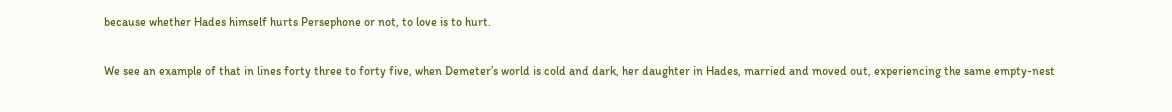because whether Hades himself hurts Persephone or not, to love is to hurt.

We see an example of that in lines forty three to forty five, when Demeter’s world is cold and dark, her daughter in Hades, married and moved out, experiencing the same empty-nest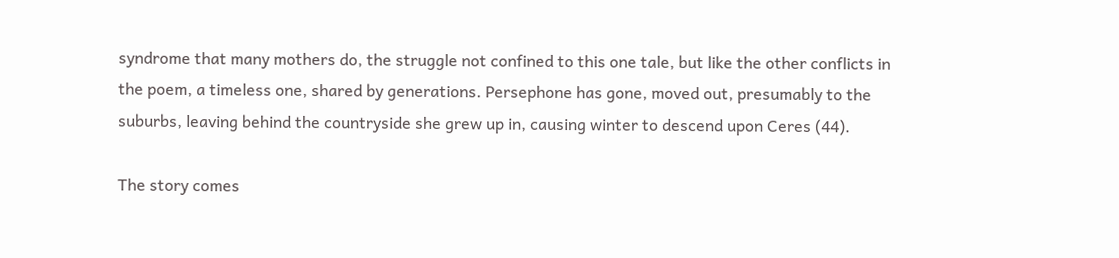syndrome that many mothers do, the struggle not confined to this one tale, but like the other conflicts in the poem, a timeless one, shared by generations. Persephone has gone, moved out, presumably to the suburbs, leaving behind the countryside she grew up in, causing winter to descend upon Ceres (44).

The story comes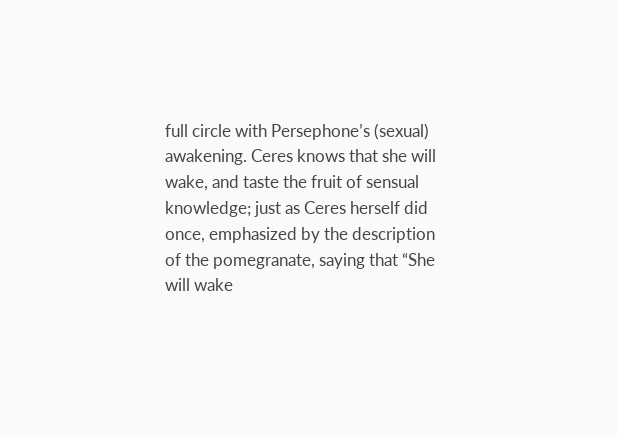full circle with Persephone’s (sexual) awakening. Ceres knows that she will wake, and taste the fruit of sensual knowledge; just as Ceres herself did once, emphasized by the description of the pomegranate, saying that “She will wake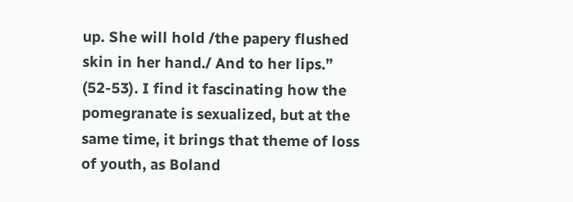up. She will hold /the papery flushed skin in her hand./ And to her lips.” (52-53). I find it fascinating how the pomegranate is sexualized, but at the same time, it brings that theme of loss of youth, as Boland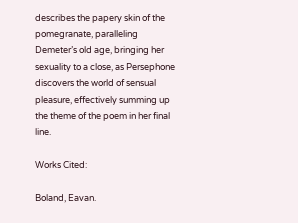describes the papery skin of the pomegranate, paralleling Demeter’s old age, bringing her sexuality to a close, as Persephone discovers the world of sensual pleasure, effectively summing up the theme of the poem in her final line.

Works Cited:

Boland, Eavan.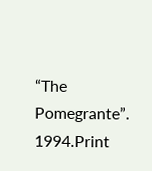“The Pomegrante”. 1994.Print